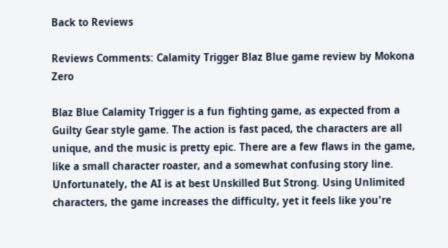Back to Reviews

Reviews Comments: Calamity Trigger Blaz Blue game review by Mokona Zero

Blaz Blue Calamity Trigger is a fun fighting game, as expected from a Guilty Gear style game. The action is fast paced, the characters are all unique, and the music is pretty epic. There are a few flaws in the game, like a small character roaster, and a somewhat confusing story line. Unfortunately, the AI is at best Unskilled But Strong. Using Unlimited characters, the game increases the difficulty, yet it feels like you're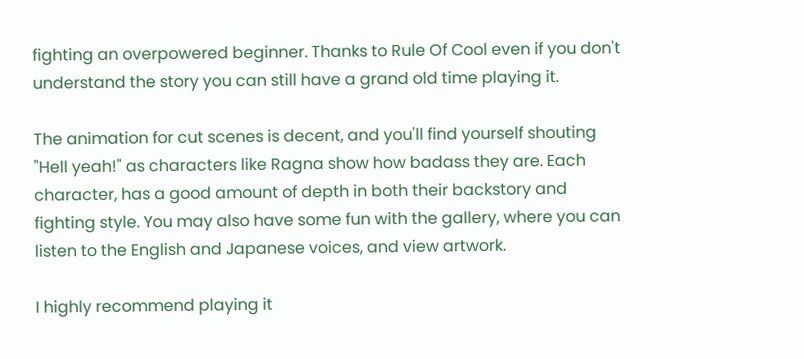fighting an overpowered beginner. Thanks to Rule Of Cool even if you don't understand the story you can still have a grand old time playing it.

The animation for cut scenes is decent, and you'll find yourself shouting "Hell yeah!" as characters like Ragna show how badass they are. Each character, has a good amount of depth in both their backstory and fighting style. You may also have some fun with the gallery, where you can listen to the English and Japanese voices, and view artwork.

I highly recommend playing it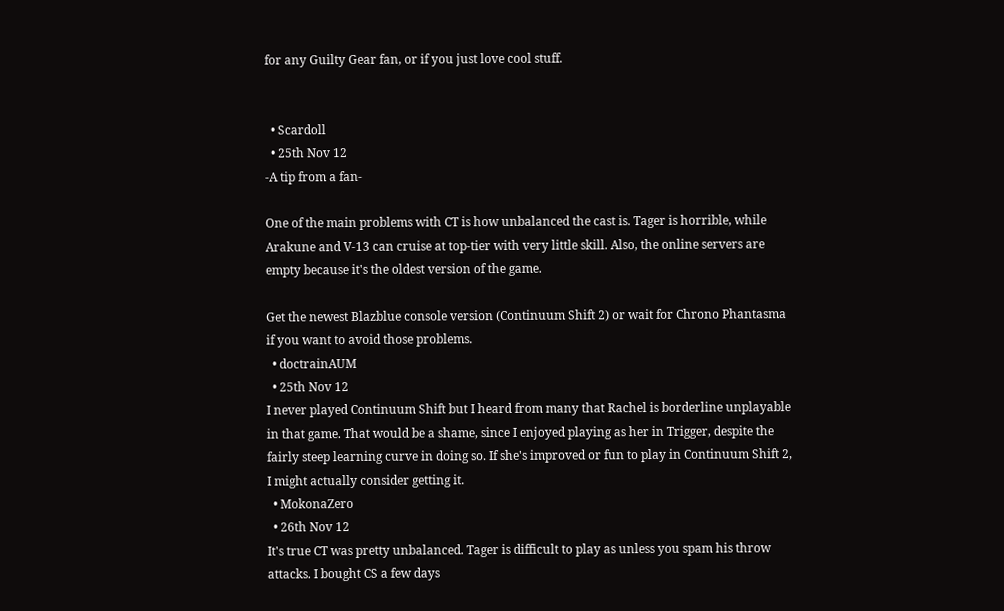for any Guilty Gear fan, or if you just love cool stuff.


  • Scardoll
  • 25th Nov 12
-A tip from a fan-

One of the main problems with CT is how unbalanced the cast is. Tager is horrible, while Arakune and V-13 can cruise at top-tier with very little skill. Also, the online servers are empty because it's the oldest version of the game.

Get the newest Blazblue console version (Continuum Shift 2) or wait for Chrono Phantasma if you want to avoid those problems.
  • doctrainAUM
  • 25th Nov 12
I never played Continuum Shift but I heard from many that Rachel is borderline unplayable in that game. That would be a shame, since I enjoyed playing as her in Trigger, despite the fairly steep learning curve in doing so. If she's improved or fun to play in Continuum Shift 2, I might actually consider getting it.
  • MokonaZero
  • 26th Nov 12
It's true CT was pretty unbalanced. Tager is difficult to play as unless you spam his throw attacks. I bought CS a few days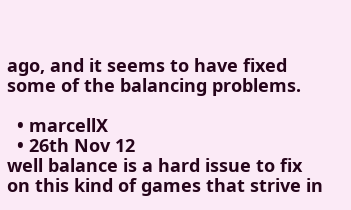ago, and it seems to have fixed some of the balancing problems.

  • marcellX
  • 26th Nov 12
well balance is a hard issue to fix on this kind of games that strive in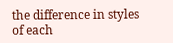the difference in styles of each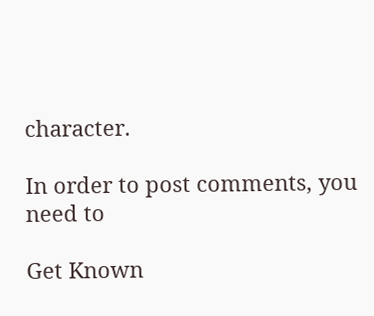character.

In order to post comments, you need to

Get Known